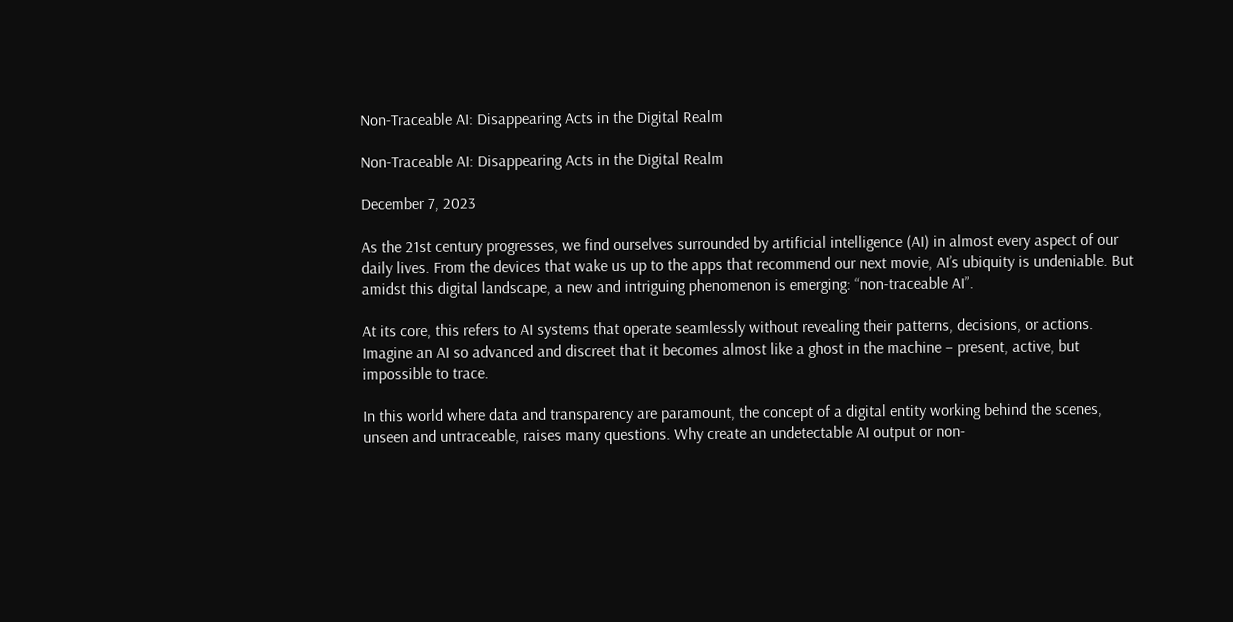Non-Traceable AI: Disappearing Acts in the Digital Realm

Non-Traceable AI: Disappearing Acts in the Digital Realm

December 7, 2023

As the 21st century progresses, we find ourselves surrounded by artificial intelligence (AI) in almost every aspect of our daily lives. From the devices that wake us up to the apps that recommend our next movie, AI’s ubiquity is undeniable. But amidst this digital landscape, a new and intriguing phenomenon is emerging: “non-traceable AI”.

At its core, this refers to AI systems that operate seamlessly without revealing their patterns, decisions, or actions. Imagine an AI so advanced and discreet that it becomes almost like a ghost in the machine – present, active, but impossible to trace.

In this world where data and transparency are paramount, the concept of a digital entity working behind the scenes, unseen and untraceable, raises many questions. Why create an undetectable AI output or non-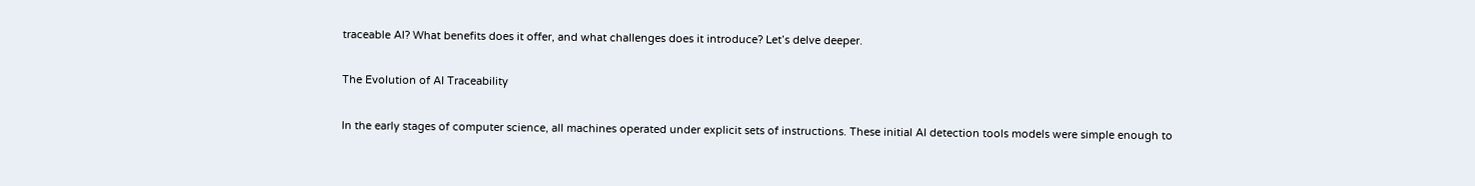traceable AI? What benefits does it offer, and what challenges does it introduce? Let’s delve deeper.

The Evolution of AI Traceability

In the early stages of computer science, all machines operated under explicit sets of instructions. These initial AI detection tools models were simple enough to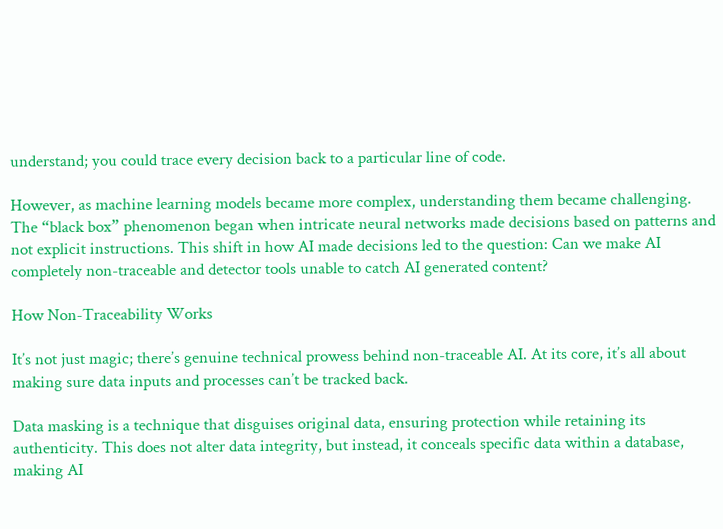understand; you could trace every decision back to a particular line of code.

However, as machine learning models became more complex, understanding them became challenging. The “black box” phenomenon began when intricate neural networks made decisions based on patterns and not explicit instructions. This shift in how AI made decisions led to the question: Can we make AI completely non-traceable and detector tools unable to catch AI generated content?

How Non-Traceability Works

It’s not just magic; there’s genuine technical prowess behind non-traceable AI. At its core, it’s all about making sure data inputs and processes can’t be tracked back.

Data masking is a technique that disguises original data, ensuring protection while retaining its authenticity. This does not alter data integrity, but instead, it conceals specific data within a database, making AI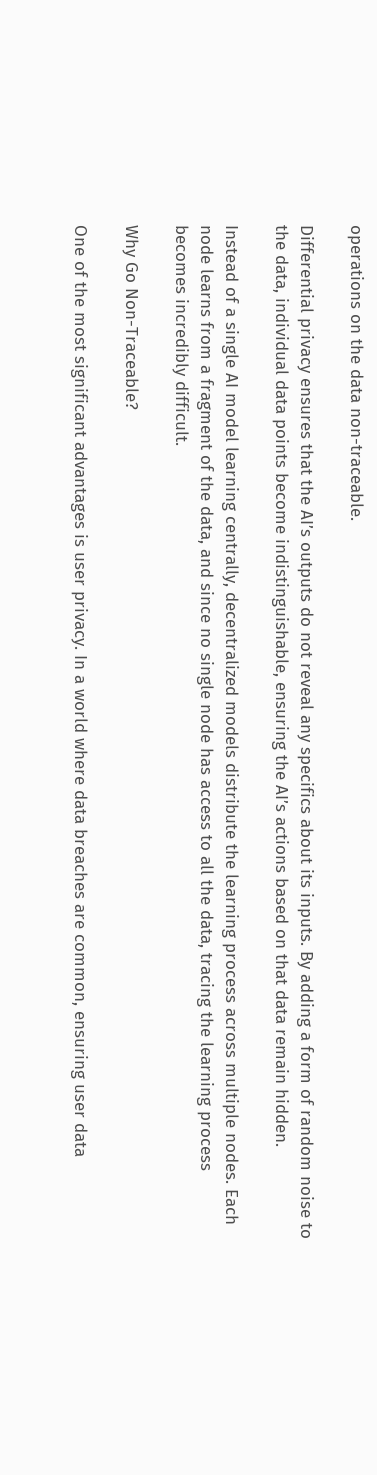operations on the data non-traceable.

Differential privacy ensures that the AI’s outputs do not reveal any specifics about its inputs. By adding a form of random noise to the data, individual data points become indistinguishable, ensuring the AI’s actions based on that data remain hidden.

Instead of a single AI model learning centrally, decentralized models distribute the learning process across multiple nodes. Each node learns from a fragment of the data, and since no single node has access to all the data, tracing the learning process becomes incredibly difficult.

Why Go Non-Traceable?

One of the most significant advantages is user privacy. In a world where data breaches are common, ensuring user data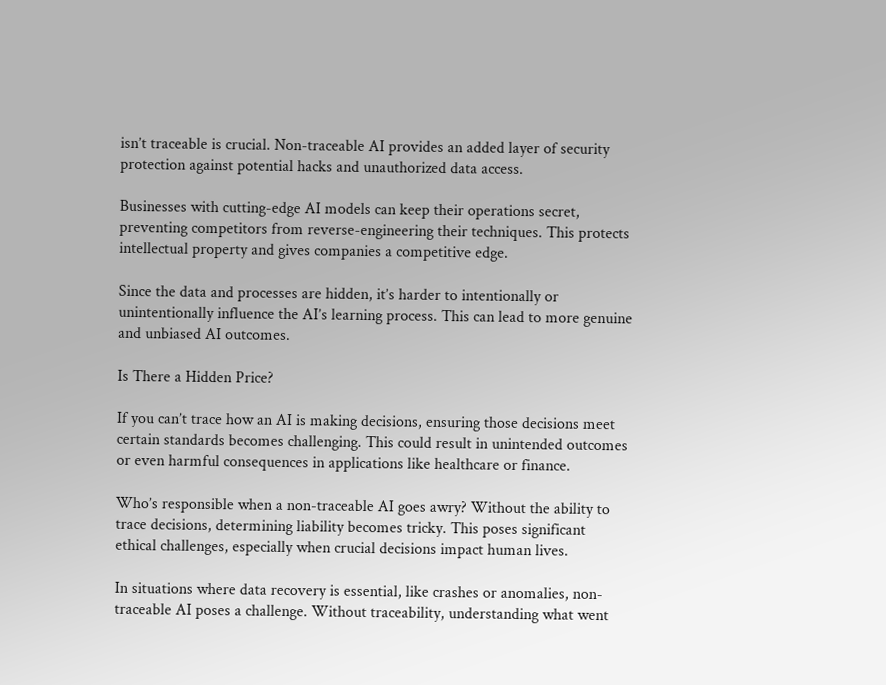isn’t traceable is crucial. Non-traceable AI provides an added layer of security protection against potential hacks and unauthorized data access.

Businesses with cutting-edge AI models can keep their operations secret, preventing competitors from reverse-engineering their techniques. This protects intellectual property and gives companies a competitive edge.

Since the data and processes are hidden, it’s harder to intentionally or unintentionally influence the AI’s learning process. This can lead to more genuine and unbiased AI outcomes.

Is There a Hidden Price?

If you can’t trace how an AI is making decisions, ensuring those decisions meet certain standards becomes challenging. This could result in unintended outcomes or even harmful consequences in applications like healthcare or finance.

Who’s responsible when a non-traceable AI goes awry? Without the ability to trace decisions, determining liability becomes tricky. This poses significant ethical challenges, especially when crucial decisions impact human lives.

In situations where data recovery is essential, like crashes or anomalies, non-traceable AI poses a challenge. Without traceability, understanding what went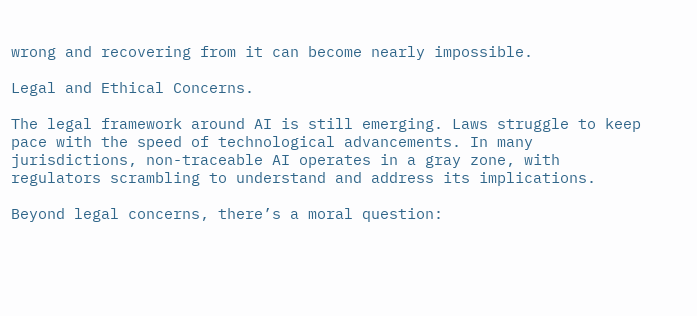wrong and recovering from it can become nearly impossible.

Legal and Ethical Concerns.

The legal framework around AI is still emerging. Laws struggle to keep pace with the speed of technological advancements. In many jurisdictions, non-traceable AI operates in a gray zone, with regulators scrambling to understand and address its implications.

Beyond legal concerns, there’s a moral question: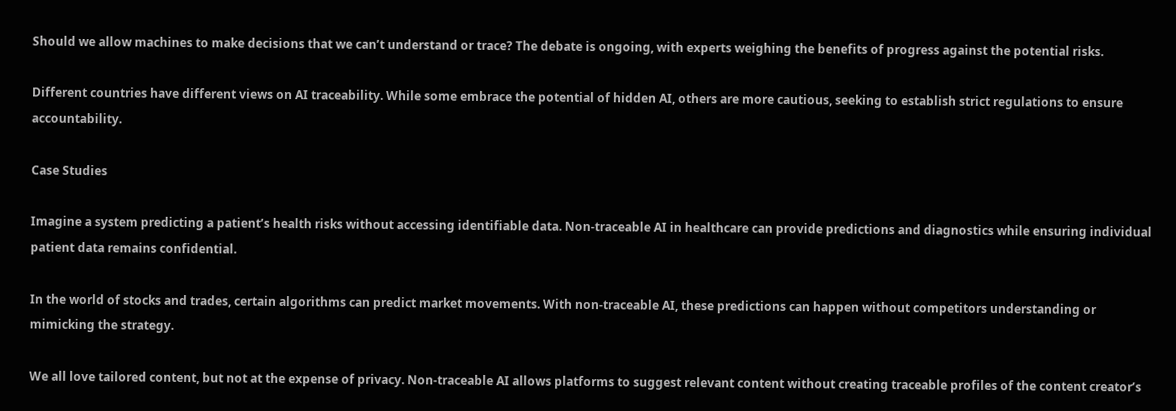Should we allow machines to make decisions that we can’t understand or trace? The debate is ongoing, with experts weighing the benefits of progress against the potential risks.

Different countries have different views on AI traceability. While some embrace the potential of hidden AI, others are more cautious, seeking to establish strict regulations to ensure accountability.

Case Studies

Imagine a system predicting a patient’s health risks without accessing identifiable data. Non-traceable AI in healthcare can provide predictions and diagnostics while ensuring individual patient data remains confidential.

In the world of stocks and trades, certain algorithms can predict market movements. With non-traceable AI, these predictions can happen without competitors understanding or mimicking the strategy.

We all love tailored content, but not at the expense of privacy. Non-traceable AI allows platforms to suggest relevant content without creating traceable profiles of the content creator’s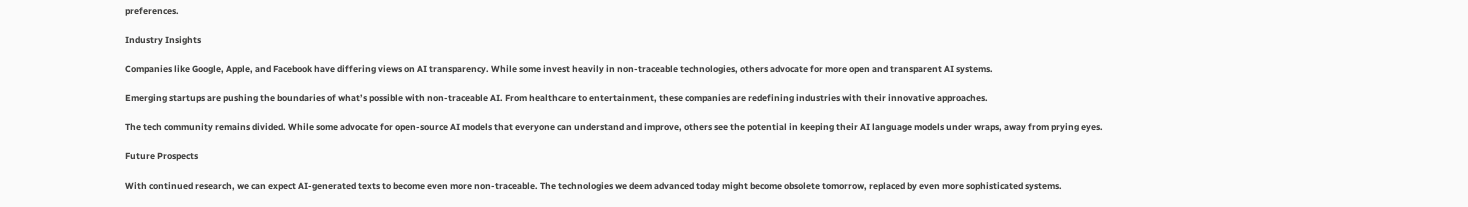preferences.

Industry Insights

Companies like Google, Apple, and Facebook have differing views on AI transparency. While some invest heavily in non-traceable technologies, others advocate for more open and transparent AI systems.

Emerging startups are pushing the boundaries of what’s possible with non-traceable AI. From healthcare to entertainment, these companies are redefining industries with their innovative approaches.

The tech community remains divided. While some advocate for open-source AI models that everyone can understand and improve, others see the potential in keeping their AI language models under wraps, away from prying eyes.

Future Prospects

With continued research, we can expect AI-generated texts to become even more non-traceable. The technologies we deem advanced today might become obsolete tomorrow, replaced by even more sophisticated systems.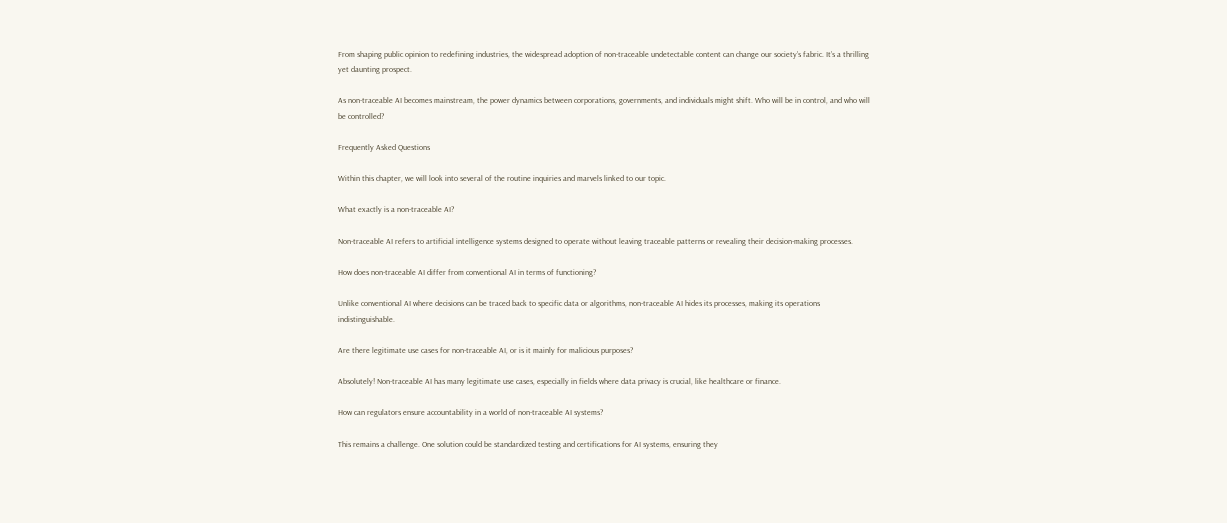From shaping public opinion to redefining industries, the widespread adoption of non-traceable undetectable content can change our society’s fabric. It’s a thrilling yet daunting prospect.

As non-traceable AI becomes mainstream, the power dynamics between corporations, governments, and individuals might shift. Who will be in control, and who will be controlled?

Frequently Asked Questions

Within this chapter, we will look into several of the routine inquiries and marvels linked to our topic.

What exactly is a non-traceable AI?

Non-traceable AI refers to artificial intelligence systems designed to operate without leaving traceable patterns or revealing their decision-making processes.

How does non-traceable AI differ from conventional AI in terms of functioning?

Unlike conventional AI where decisions can be traced back to specific data or algorithms, non-traceable AI hides its processes, making its operations indistinguishable.

Are there legitimate use cases for non-traceable AI, or is it mainly for malicious purposes?

Absolutely! Non-traceable AI has many legitimate use cases, especially in fields where data privacy is crucial, like healthcare or finance.

How can regulators ensure accountability in a world of non-traceable AI systems?

This remains a challenge. One solution could be standardized testing and certifications for AI systems, ensuring they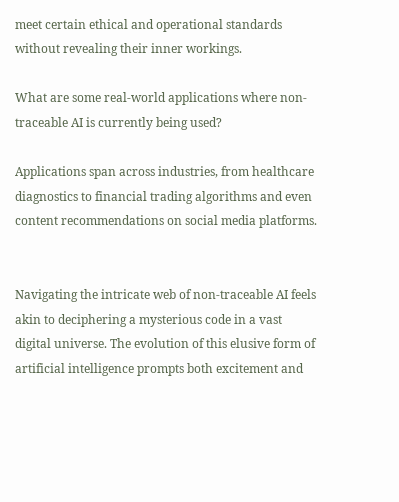meet certain ethical and operational standards without revealing their inner workings.

What are some real-world applications where non-traceable AI is currently being used?

Applications span across industries, from healthcare diagnostics to financial trading algorithms and even content recommendations on social media platforms.


Navigating the intricate web of non-traceable AI feels akin to deciphering a mysterious code in a vast digital universe. The evolution of this elusive form of artificial intelligence prompts both excitement and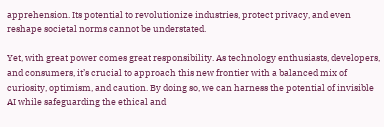apprehension. Its potential to revolutionize industries, protect privacy, and even reshape societal norms cannot be understated.

Yet, with great power comes great responsibility. As technology enthusiasts, developers, and consumers, it’s crucial to approach this new frontier with a balanced mix of curiosity, optimism, and caution. By doing so, we can harness the potential of invisible AI while safeguarding the ethical and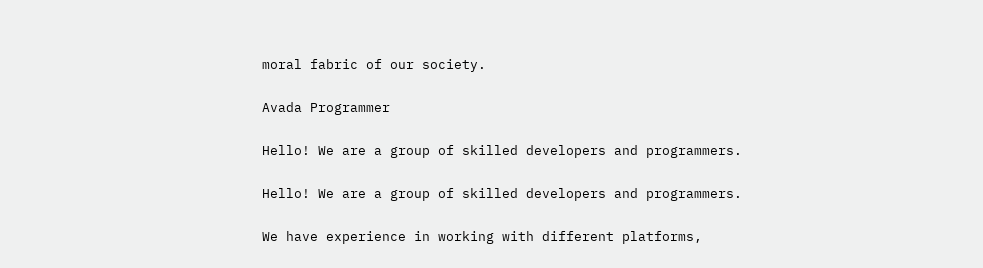moral fabric of our society.

Avada Programmer

Hello! We are a group of skilled developers and programmers.

Hello! We are a group of skilled developers and programmers.

We have experience in working with different platforms,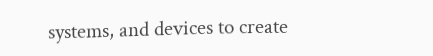systems, and devices to create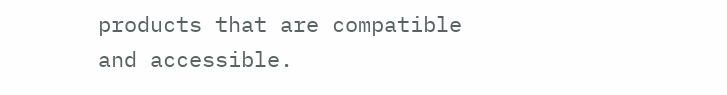products that are compatible and accessible.